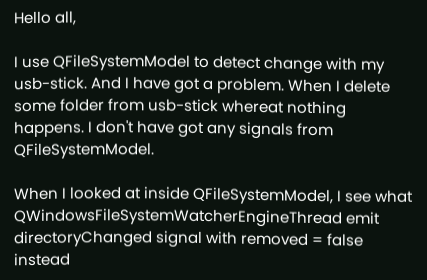Hello all,

I use QFileSystemModel to detect change with my usb-stick. And I have got a problem. When I delete some folder from usb-stick whereat nothing happens. I don't have got any signals from QFileSystemModel.

When I looked at inside QFileSystemModel, I see what QWindowsFileSystemWatcherEngineThread emit directoryChanged signal with removed = false instead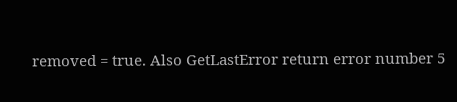removed = true. Also GetLastError return error number 5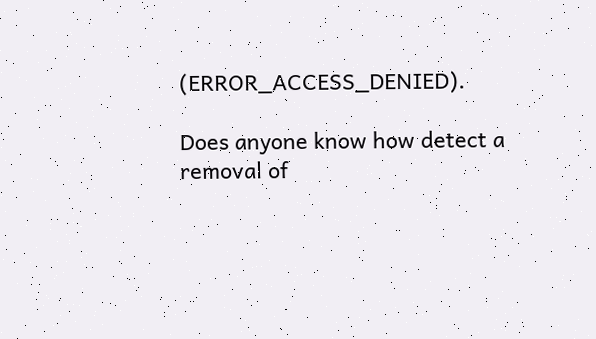(ERROR_ACCESS_DENIED).

Does anyone know how detect a removal of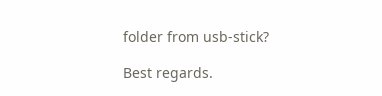folder from usb-stick?

Best regards.